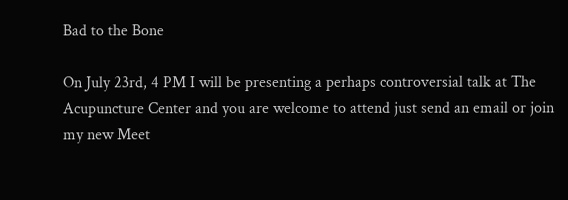Bad to the Bone

On July 23rd, 4 PM I will be presenting a perhaps controversial talk at The Acupuncture Center and you are welcome to attend just send an email or join my new Meet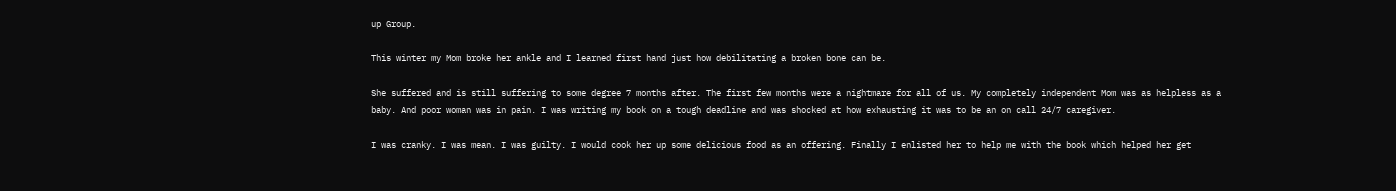up Group.

This winter my Mom broke her ankle and I learned first hand just how debilitating a broken bone can be.

She suffered and is still suffering to some degree 7 months after. The first few months were a nightmare for all of us. My completely independent Mom was as helpless as a baby. And poor woman was in pain. I was writing my book on a tough deadline and was shocked at how exhausting it was to be an on call 24/7 caregiver.

I was cranky. I was mean. I was guilty. I would cook her up some delicious food as an offering. Finally I enlisted her to help me with the book which helped her get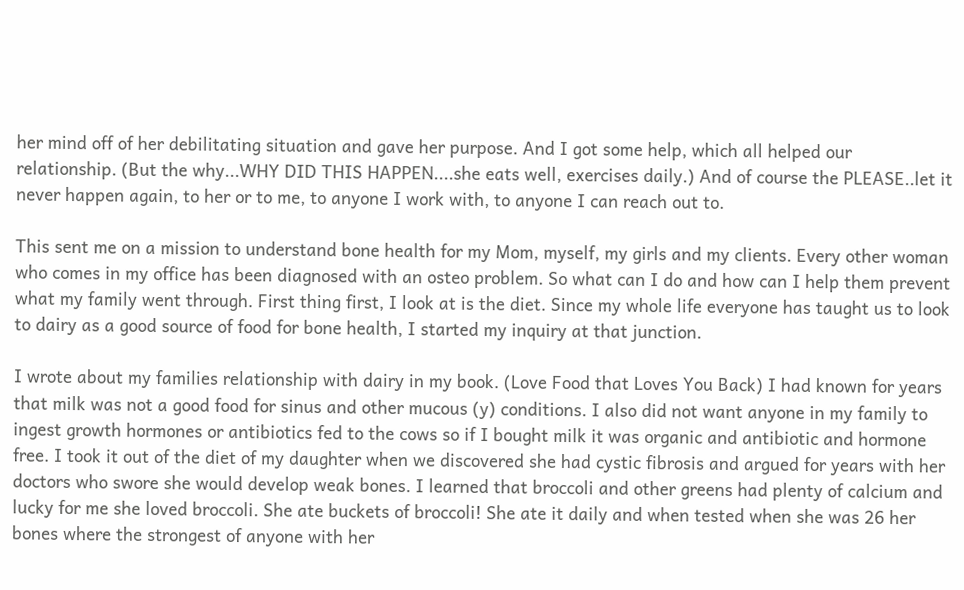her mind off of her debilitating situation and gave her purpose. And I got some help, which all helped our relationship. (But the why...WHY DID THIS HAPPEN....she eats well, exercises daily.) And of course the PLEASE..let it never happen again, to her or to me, to anyone I work with, to anyone I can reach out to.

This sent me on a mission to understand bone health for my Mom, myself, my girls and my clients. Every other woman who comes in my office has been diagnosed with an osteo problem. So what can I do and how can I help them prevent what my family went through. First thing first, I look at is the diet. Since my whole life everyone has taught us to look to dairy as a good source of food for bone health, I started my inquiry at that junction.

I wrote about my families relationship with dairy in my book. (Love Food that Loves You Back) I had known for years that milk was not a good food for sinus and other mucous (y) conditions. I also did not want anyone in my family to ingest growth hormones or antibiotics fed to the cows so if I bought milk it was organic and antibiotic and hormone free. I took it out of the diet of my daughter when we discovered she had cystic fibrosis and argued for years with her doctors who swore she would develop weak bones. I learned that broccoli and other greens had plenty of calcium and lucky for me she loved broccoli. She ate buckets of broccoli! She ate it daily and when tested when she was 26 her bones where the strongest of anyone with her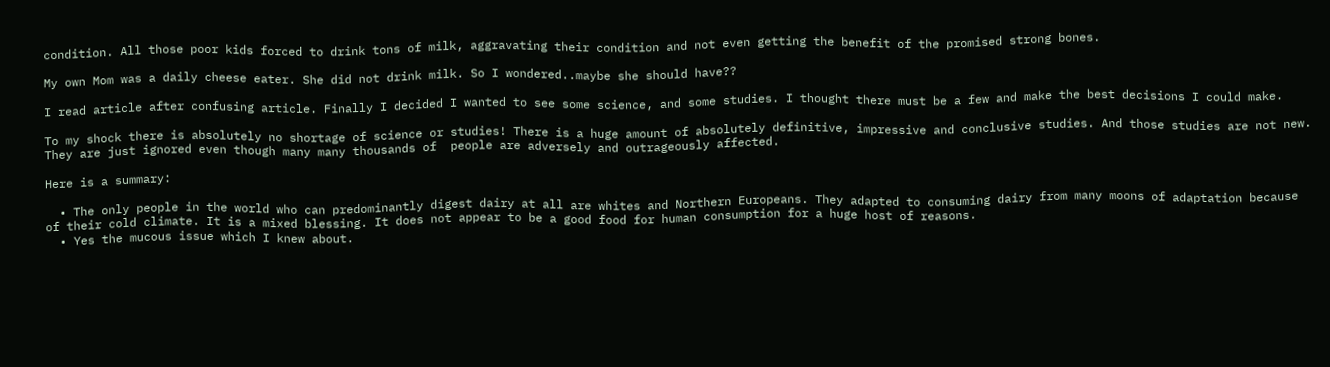condition. All those poor kids forced to drink tons of milk, aggravating their condition and not even getting the benefit of the promised strong bones.

My own Mom was a daily cheese eater. She did not drink milk. So I wondered..maybe she should have??

I read article after confusing article. Finally I decided I wanted to see some science, and some studies. I thought there must be a few and make the best decisions I could make.

To my shock there is absolutely no shortage of science or studies! There is a huge amount of absolutely definitive, impressive and conclusive studies. And those studies are not new. They are just ignored even though many many thousands of  people are adversely and outrageously affected.

Here is a summary:

  • The only people in the world who can predominantly digest dairy at all are whites and Northern Europeans. They adapted to consuming dairy from many moons of adaptation because of their cold climate. It is a mixed blessing. It does not appear to be a good food for human consumption for a huge host of reasons.
  • Yes the mucous issue which I knew about.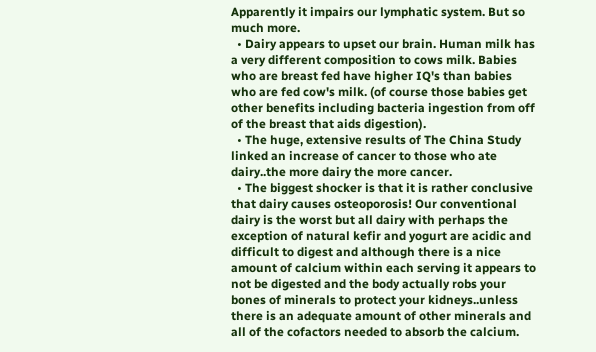Apparently it impairs our lymphatic system. But so much more.
  • Dairy appears to upset our brain. Human milk has a very different composition to cows milk. Babies who are breast fed have higher IQ's than babies who are fed cow's milk. (of course those babies get other benefits including bacteria ingestion from off of the breast that aids digestion).
  • The huge, extensive results of The China Study linked an increase of cancer to those who ate dairy..the more dairy the more cancer.
  • The biggest shocker is that it is rather conclusive that dairy causes osteoporosis! Our conventional dairy is the worst but all dairy with perhaps the exception of natural kefir and yogurt are acidic and difficult to digest and although there is a nice amount of calcium within each serving it appears to not be digested and the body actually robs your bones of minerals to protect your kidneys..unless there is an adequate amount of other minerals and all of the cofactors needed to absorb the calcium.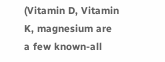(Vitamin D, Vitamin K, magnesium are a few known-all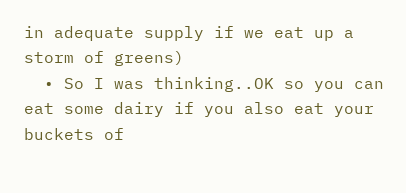in adequate supply if we eat up a storm of greens)
  • So I was thinking..OK so you can eat some dairy if you also eat your buckets of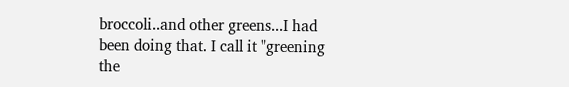broccoli..and other greens...I had been doing that. I call it "greening the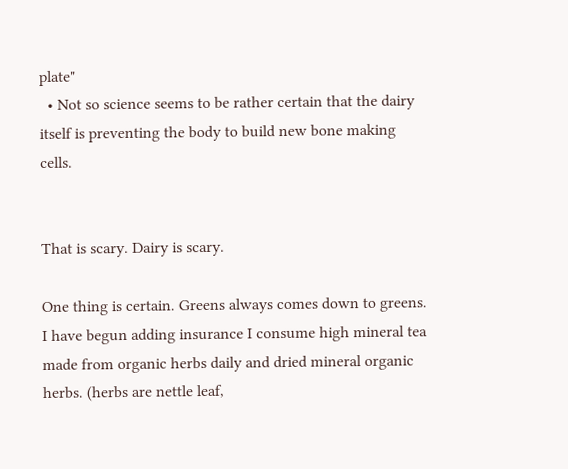plate"
  • Not so science seems to be rather certain that the dairy itself is preventing the body to build new bone making cells.


That is scary. Dairy is scary.

One thing is certain. Greens always comes down to greens. I have begun adding insurance I consume high mineral tea made from organic herbs daily and dried mineral organic herbs. (herbs are nettle leaf,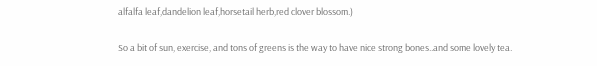alfalfa leaf,dandelion leaf,horsetail herb,red clover blossom.)

So a bit of sun, exercise, and tons of greens is the way to have nice strong bones..and some lovely tea.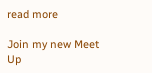read more

Join my new Meet Up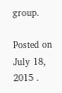group.

Posted on July 18, 2015 .